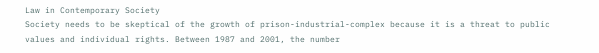Law in Contemporary Society
Society needs to be skeptical of the growth of prison-industrial-complex because it is a threat to public values and individual rights. Between 1987 and 2001, the number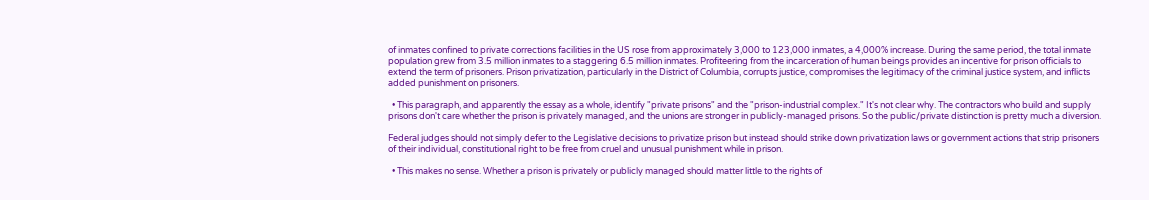of inmates confined to private corrections facilities in the US rose from approximately 3,000 to 123,000 inmates, a 4,000% increase. During the same period, the total inmate population grew from 3.5 million inmates to a staggering 6.5 million inmates. Profiteering from the incarceration of human beings provides an incentive for prison officials to extend the term of prisoners. Prison privatization, particularly in the District of Columbia, corrupts justice, compromises the legitimacy of the criminal justice system, and inflicts added punishment on prisoners.

  • This paragraph, and apparently the essay as a whole, identify "private prisons" and the "prison-industrial complex." It's not clear why. The contractors who build and supply prisons don't care whether the prison is privately managed, and the unions are stronger in publicly-managed prisons. So the public/private distinction is pretty much a diversion.

Federal judges should not simply defer to the Legislative decisions to privatize prison but instead should strike down privatization laws or government actions that strip prisoners of their individual, constitutional right to be free from cruel and unusual punishment while in prison.

  • This makes no sense. Whether a prison is privately or publicly managed should matter little to the rights of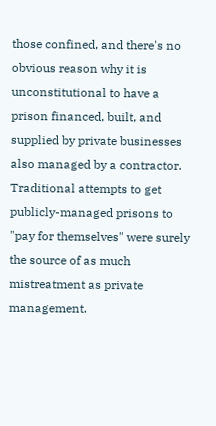those confined, and there's no obvious reason why it is unconstitutional to have a prison financed, built, and supplied by private businesses also managed by a contractor. Traditional attempts to get publicly-managed prisons to "pay for themselves" were surely the source of as much mistreatment as private management.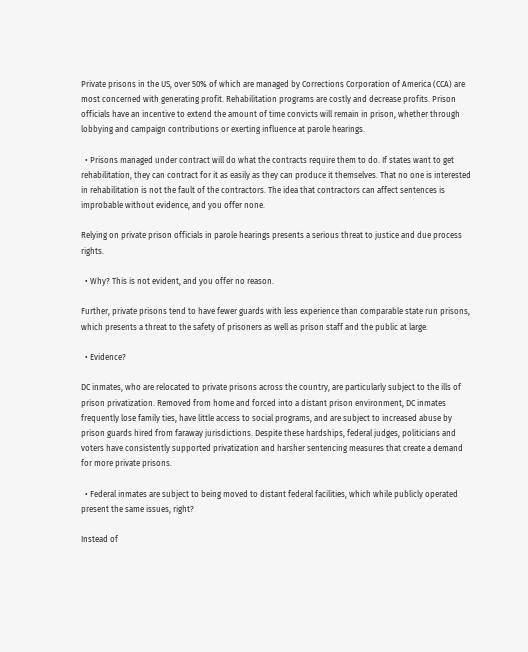Private prisons in the US, over 50% of which are managed by Corrections Corporation of America (CCA) are most concerned with generating profit. Rehabilitation programs are costly and decrease profits. Prison officials have an incentive to extend the amount of time convicts will remain in prison, whether through lobbying and campaign contributions or exerting influence at parole hearings.

  • Prisons managed under contract will do what the contracts require them to do. If states want to get rehabilitation, they can contract for it as easily as they can produce it themselves. That no one is interested in rehabilitation is not the fault of the contractors. The idea that contractors can affect sentences is improbable without evidence, and you offer none.

Relying on private prison officials in parole hearings presents a serious threat to justice and due process rights.

  • Why? This is not evident, and you offer no reason.

Further, private prisons tend to have fewer guards with less experience than comparable state run prisons, which presents a threat to the safety of prisoners as well as prison staff and the public at large.

  • Evidence?

DC inmates, who are relocated to private prisons across the country, are particularly subject to the ills of prison privatization. Removed from home and forced into a distant prison environment, DC inmates frequently lose family ties, have little access to social programs, and are subject to increased abuse by prison guards hired from faraway jurisdictions. Despite these hardships, federal judges, politicians and voters have consistently supported privatization and harsher sentencing measures that create a demand for more private prisons.

  • Federal inmates are subject to being moved to distant federal facilities, which while publicly operated present the same issues, right?

Instead of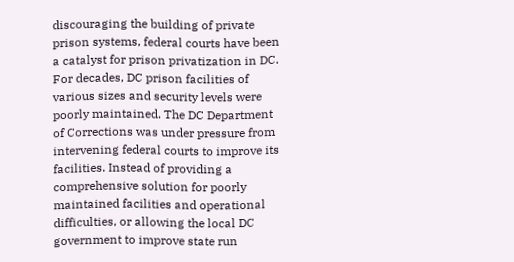discouraging the building of private prison systems, federal courts have been a catalyst for prison privatization in DC. For decades, DC prison facilities of various sizes and security levels were poorly maintained. The DC Department of Corrections was under pressure from intervening federal courts to improve its facilities. Instead of providing a comprehensive solution for poorly maintained facilities and operational difficulties, or allowing the local DC government to improve state run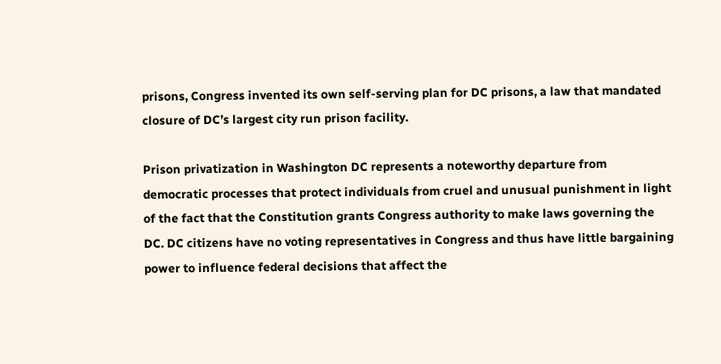prisons, Congress invented its own self-serving plan for DC prisons, a law that mandated closure of DC’s largest city run prison facility.

Prison privatization in Washington DC represents a noteworthy departure from democratic processes that protect individuals from cruel and unusual punishment in light of the fact that the Constitution grants Congress authority to make laws governing the DC. DC citizens have no voting representatives in Congress and thus have little bargaining power to influence federal decisions that affect the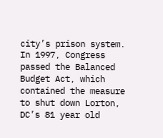city’s prison system. In 1997, Congress passed the Balanced Budget Act, which contained the measure to shut down Lorton, DC’s 81 year old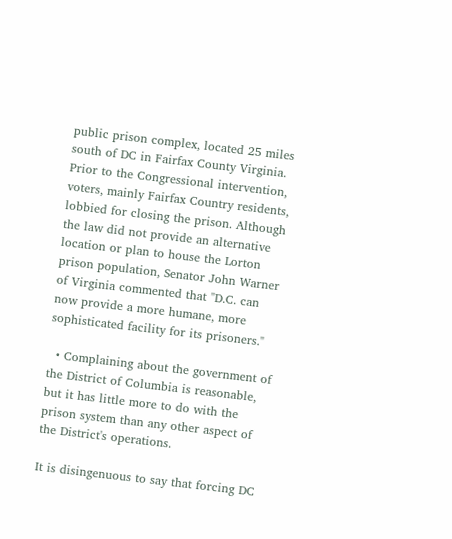public prison complex, located 25 miles south of DC in Fairfax County Virginia. Prior to the Congressional intervention, voters, mainly Fairfax Country residents, lobbied for closing the prison. Although the law did not provide an alternative location or plan to house the Lorton prison population, Senator John Warner of Virginia commented that "D.C. can now provide a more humane, more sophisticated facility for its prisoners."

  • Complaining about the government of the District of Columbia is reasonable, but it has little more to do with the prison system than any other aspect of the District's operations.

It is disingenuous to say that forcing DC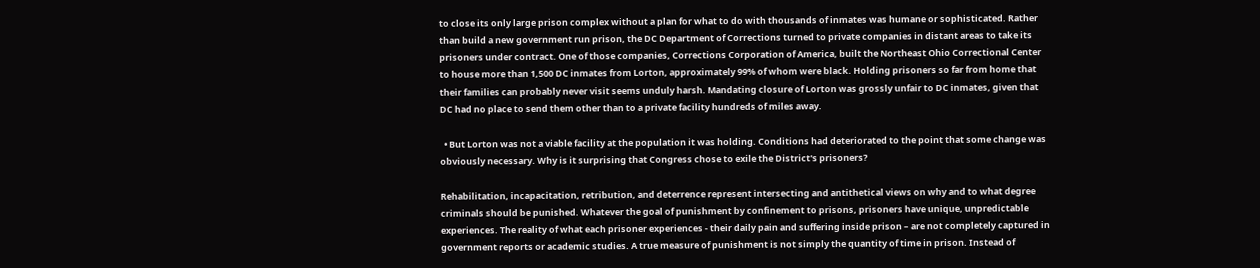to close its only large prison complex without a plan for what to do with thousands of inmates was humane or sophisticated. Rather than build a new government run prison, the DC Department of Corrections turned to private companies in distant areas to take its prisoners under contract. One of those companies, Corrections Corporation of America, built the Northeast Ohio Correctional Center to house more than 1,500 DC inmates from Lorton, approximately 99% of whom were black. Holding prisoners so far from home that their families can probably never visit seems unduly harsh. Mandating closure of Lorton was grossly unfair to DC inmates, given that DC had no place to send them other than to a private facility hundreds of miles away.

  • But Lorton was not a viable facility at the population it was holding. Conditions had deteriorated to the point that some change was obviously necessary. Why is it surprising that Congress chose to exile the District's prisoners?

Rehabilitation, incapacitation, retribution, and deterrence represent intersecting and antithetical views on why and to what degree criminals should be punished. Whatever the goal of punishment by confinement to prisons, prisoners have unique, unpredictable experiences. The reality of what each prisoner experiences - their daily pain and suffering inside prison – are not completely captured in government reports or academic studies. A true measure of punishment is not simply the quantity of time in prison. Instead of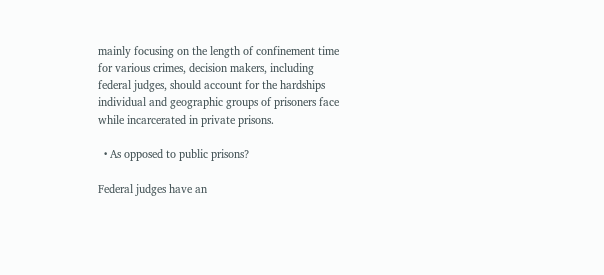mainly focusing on the length of confinement time for various crimes, decision makers, including federal judges, should account for the hardships individual and geographic groups of prisoners face while incarcerated in private prisons.

  • As opposed to public prisons?

Federal judges have an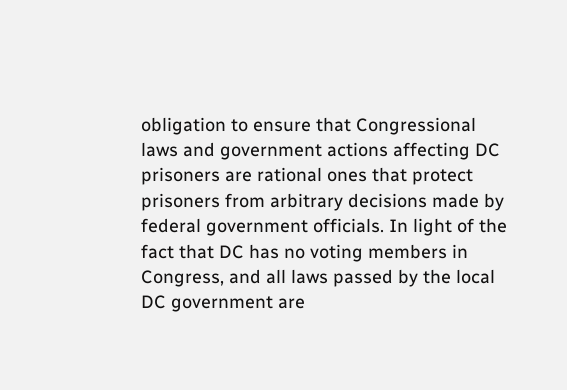obligation to ensure that Congressional laws and government actions affecting DC prisoners are rational ones that protect prisoners from arbitrary decisions made by federal government officials. In light of the fact that DC has no voting members in Congress, and all laws passed by the local DC government are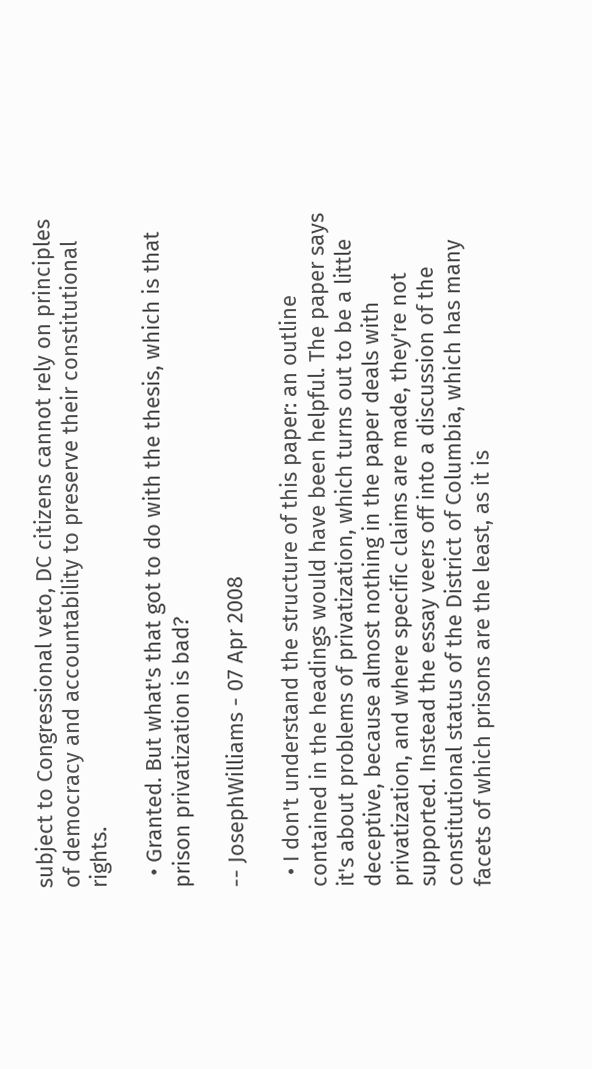subject to Congressional veto, DC citizens cannot rely on principles of democracy and accountability to preserve their constitutional rights.

  • Granted. But what's that got to do with the thesis, which is that prison privatization is bad?

-- JosephWilliams - 07 Apr 2008

  • I don't understand the structure of this paper: an outline contained in the headings would have been helpful. The paper says it's about problems of privatization, which turns out to be a little deceptive, because almost nothing in the paper deals with privatization, and where specific claims are made, they're not supported. Instead the essay veers off into a discussion of the constitutional status of the District of Columbia, which has many facets of which prisons are the least, as it is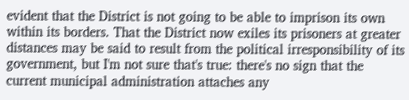evident that the District is not going to be able to imprison its own within its borders. That the District now exiles its prisoners at greater distances may be said to result from the political irresponsibility of its government, but I'm not sure that's true: there's no sign that the current municipal administration attaches any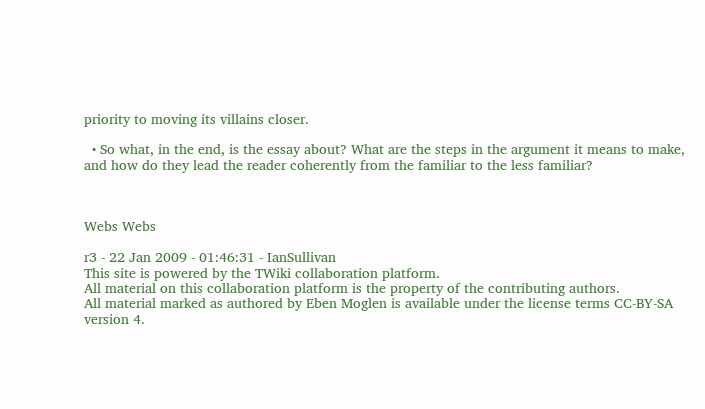priority to moving its villains closer.

  • So what, in the end, is the essay about? What are the steps in the argument it means to make, and how do they lead the reader coherently from the familiar to the less familiar?



Webs Webs

r3 - 22 Jan 2009 - 01:46:31 - IanSullivan
This site is powered by the TWiki collaboration platform.
All material on this collaboration platform is the property of the contributing authors.
All material marked as authored by Eben Moglen is available under the license terms CC-BY-SA version 4.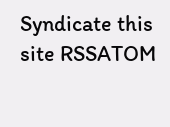Syndicate this site RSSATOM